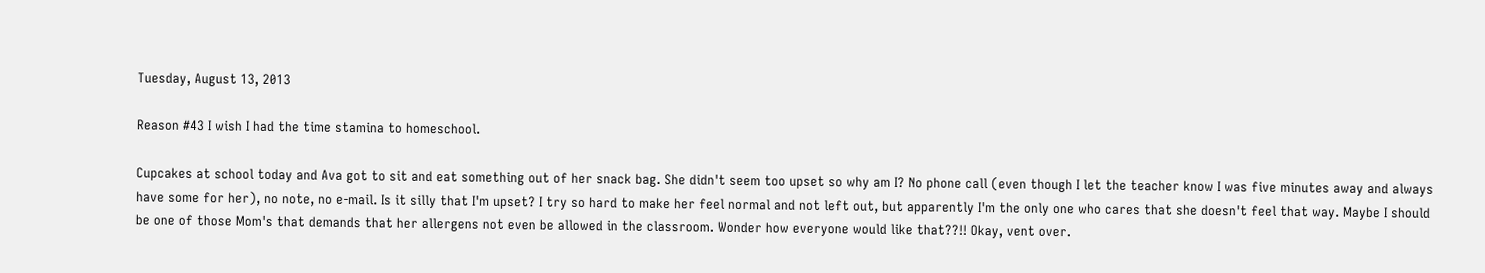Tuesday, August 13, 2013

Reason #43 I wish I had the time stamina to homeschool.

Cupcakes at school today and Ava got to sit and eat something out of her snack bag. She didn't seem too upset so why am I? No phone call (even though I let the teacher know I was five minutes away and always have some for her), no note, no e-mail. Is it silly that I'm upset? I try so hard to make her feel normal and not left out, but apparently I'm the only one who cares that she doesn't feel that way. Maybe I should be one of those Mom's that demands that her allergens not even be allowed in the classroom. Wonder how everyone would like that??!! Okay, vent over.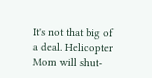It's not that big of a deal. Helicopter Mom will shut-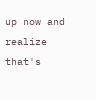up now and realize that's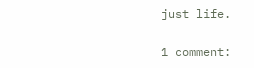just life.

1 comment: